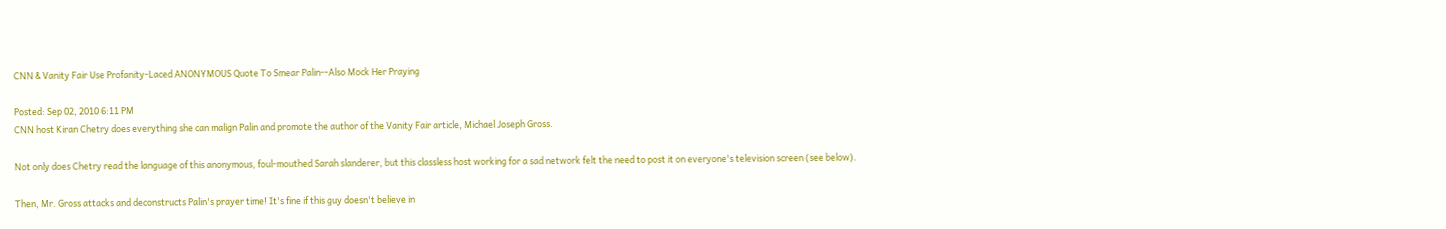CNN & Vanity Fair Use Profanity-Laced ANONYMOUS Quote To Smear Palin--Also Mock Her Praying

Posted: Sep 02, 2010 6:11 PM
CNN host Kiran Chetry does everything she can malign Palin and promote the author of the Vanity Fair article, Michael Joseph Gross.

Not only does Chetry read the language of this anonymous, foul-mouthed Sarah slanderer, but this classless host working for a sad network felt the need to post it on everyone's television screen (see below).

Then, Mr. Gross attacks and deconstructs Palin's prayer time! It's fine if this guy doesn't believe in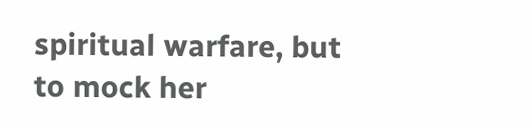spiritual warfare, but to mock her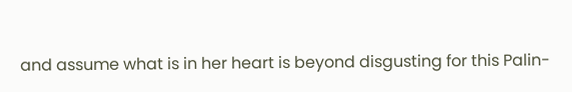and assume what is in her heart is beyond disgusting for this Palin-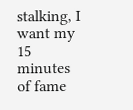stalking, I want my 15 minutes of fame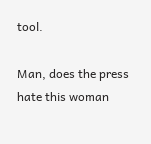tool.

Man, does the press hate this woman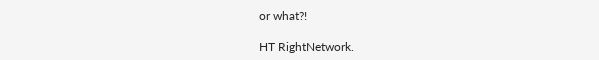or what?!

HT RightNetwork.